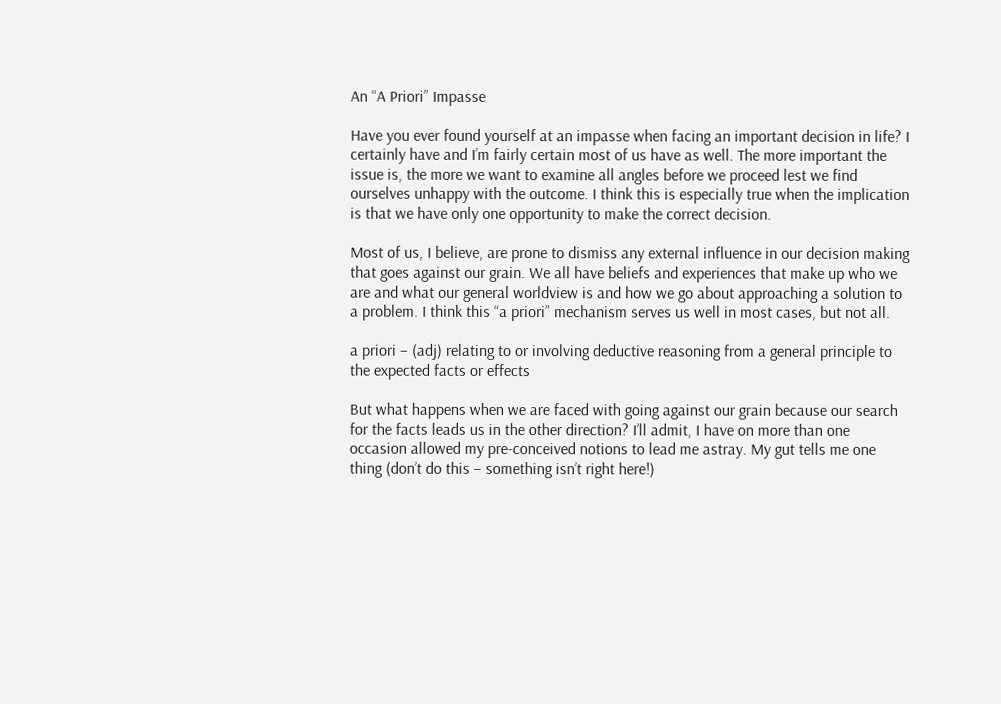An “A Priori” Impasse

Have you ever found yourself at an impasse when facing an important decision in life? I certainly have and I’m fairly certain most of us have as well. The more important the issue is, the more we want to examine all angles before we proceed lest we find ourselves unhappy with the outcome. I think this is especially true when the implication is that we have only one opportunity to make the correct decision.

Most of us, I believe, are prone to dismiss any external influence in our decision making that goes against our grain. We all have beliefs and experiences that make up who we are and what our general worldview is and how we go about approaching a solution to a problem. I think this “a priori” mechanism serves us well in most cases, but not all.

a priori – (adj) relating to or involving deductive reasoning from a general principle to the expected facts or effects

But what happens when we are faced with going against our grain because our search for the facts leads us in the other direction? I’ll admit, I have on more than one occasion allowed my pre-conceived notions to lead me astray. My gut tells me one thing (don’t do this – something isn’t right here!)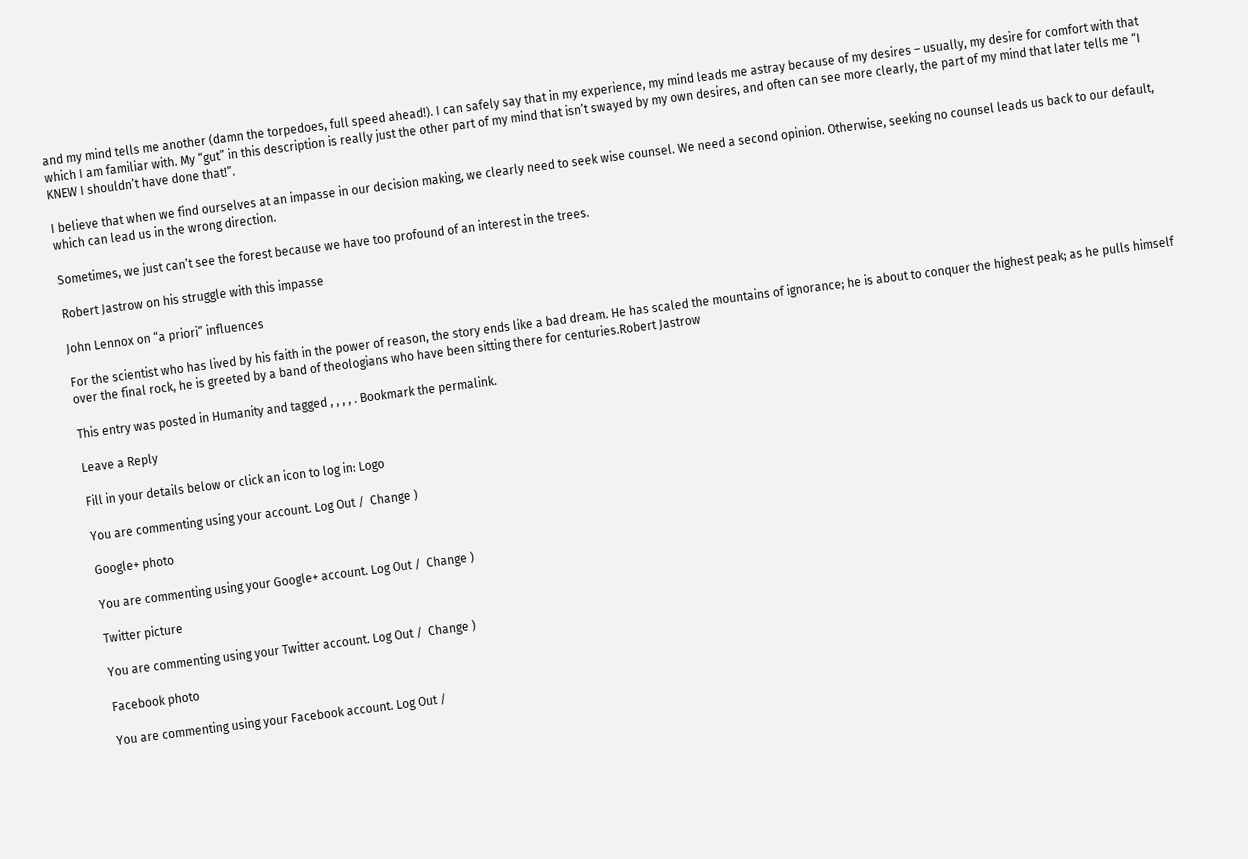and my mind tells me another (damn the torpedoes, full speed ahead!). I can safely say that in my experience, my mind leads me astray because of my desires – usually, my desire for comfort with that which I am familiar with. My “gut” in this description is really just the other part of my mind that isn’t swayed by my own desires, and often can see more clearly, the part of my mind that later tells me “I KNEW I shouldn’t have done that!”.

I believe that when we find ourselves at an impasse in our decision making, we clearly need to seek wise counsel. We need a second opinion. Otherwise, seeking no counsel leads us back to our default, which can lead us in the wrong direction.

Sometimes, we just can’t see the forest because we have too profound of an interest in the trees.

Robert Jastrow on his struggle with this impasse

John Lennox on “a priori” influences

For the scientist who has lived by his faith in the power of reason, the story ends like a bad dream. He has scaled the mountains of ignorance; he is about to conquer the highest peak; as he pulls himself over the final rock, he is greeted by a band of theologians who have been sitting there for centuries.Robert Jastrow

This entry was posted in Humanity and tagged , , , , . Bookmark the permalink.

Leave a Reply

Fill in your details below or click an icon to log in: Logo

You are commenting using your account. Log Out /  Change )

Google+ photo

You are commenting using your Google+ account. Log Out /  Change )

Twitter picture

You are commenting using your Twitter account. Log Out /  Change )

Facebook photo

You are commenting using your Facebook account. Log Out /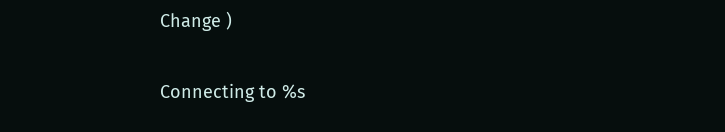Change )


Connecting to %s